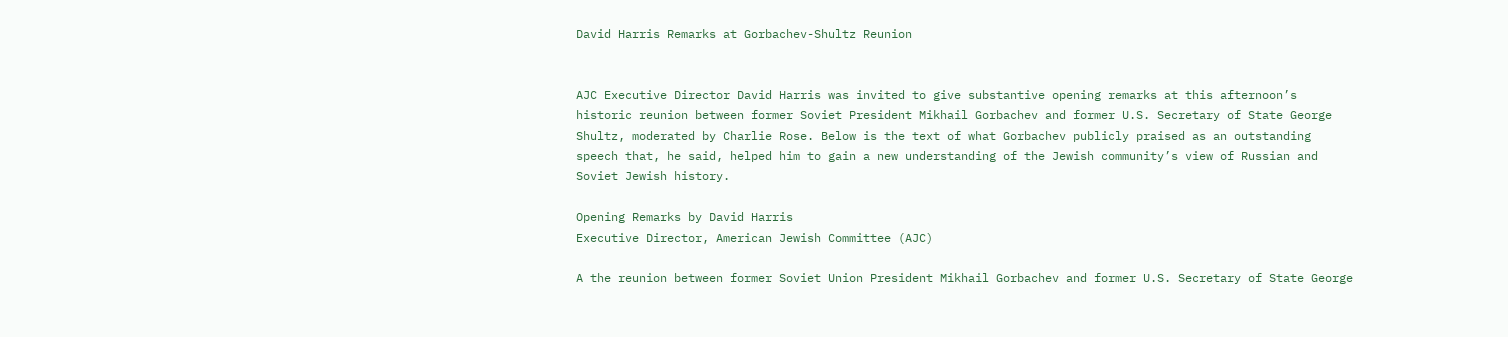David Harris Remarks at Gorbachev-Shultz Reunion


AJC Executive Director David Harris was invited to give substantive opening remarks at this afternoon’s historic reunion between former Soviet President Mikhail Gorbachev and former U.S. Secretary of State George Shultz, moderated by Charlie Rose. Below is the text of what Gorbachev publicly praised as an outstanding speech that, he said, helped him to gain a new understanding of the Jewish community’s view of Russian and Soviet Jewish history.

Opening Remarks by David Harris
Executive Director, American Jewish Committee (AJC)

A the reunion between former Soviet Union President Mikhail Gorbachev and former U.S. Secretary of State George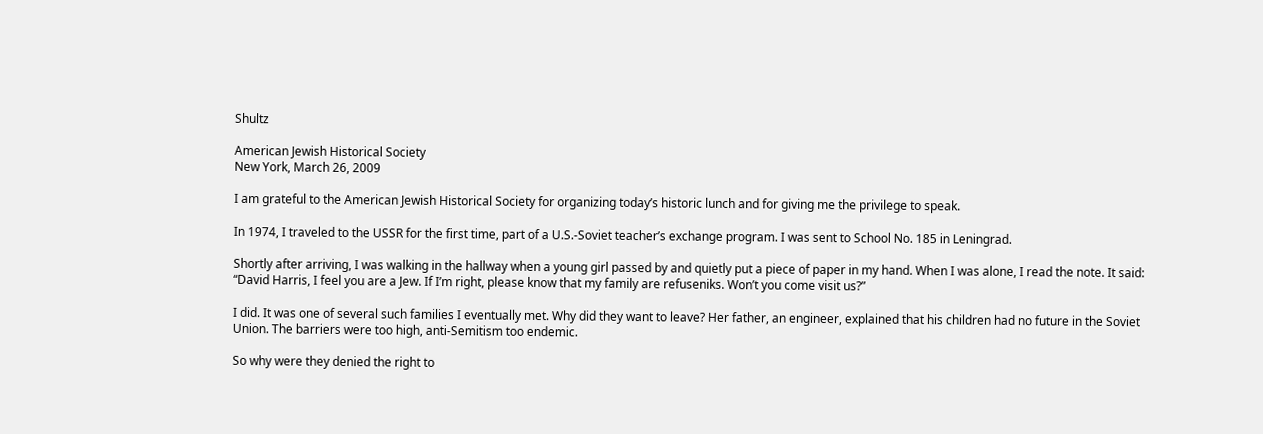Shultz

American Jewish Historical Society
New York, March 26, 2009

I am grateful to the American Jewish Historical Society for organizing today’s historic lunch and for giving me the privilege to speak.

In 1974, I traveled to the USSR for the first time, part of a U.S.-Soviet teacher’s exchange program. I was sent to School No. 185 in Leningrad.

Shortly after arriving, I was walking in the hallway when a young girl passed by and quietly put a piece of paper in my hand. When I was alone, I read the note. It said: “David Harris, I feel you are a Jew. If I’m right, please know that my family are refuseniks. Won’t you come visit us?”

I did. It was one of several such families I eventually met. Why did they want to leave? Her father, an engineer, explained that his children had no future in the Soviet Union. The barriers were too high, anti-Semitism too endemic.

So why were they denied the right to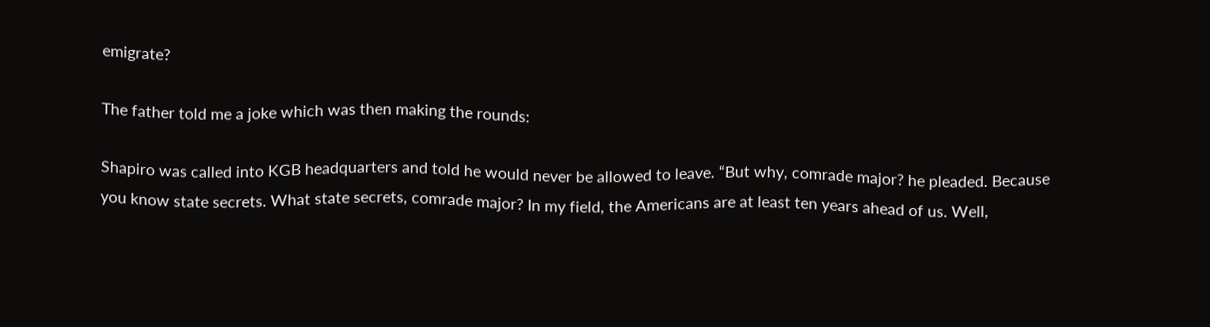emigrate?

The father told me a joke which was then making the rounds:

Shapiro was called into KGB headquarters and told he would never be allowed to leave. “But why, comrade major? he pleaded. Because you know state secrets. What state secrets, comrade major? In my field, the Americans are at least ten years ahead of us. Well,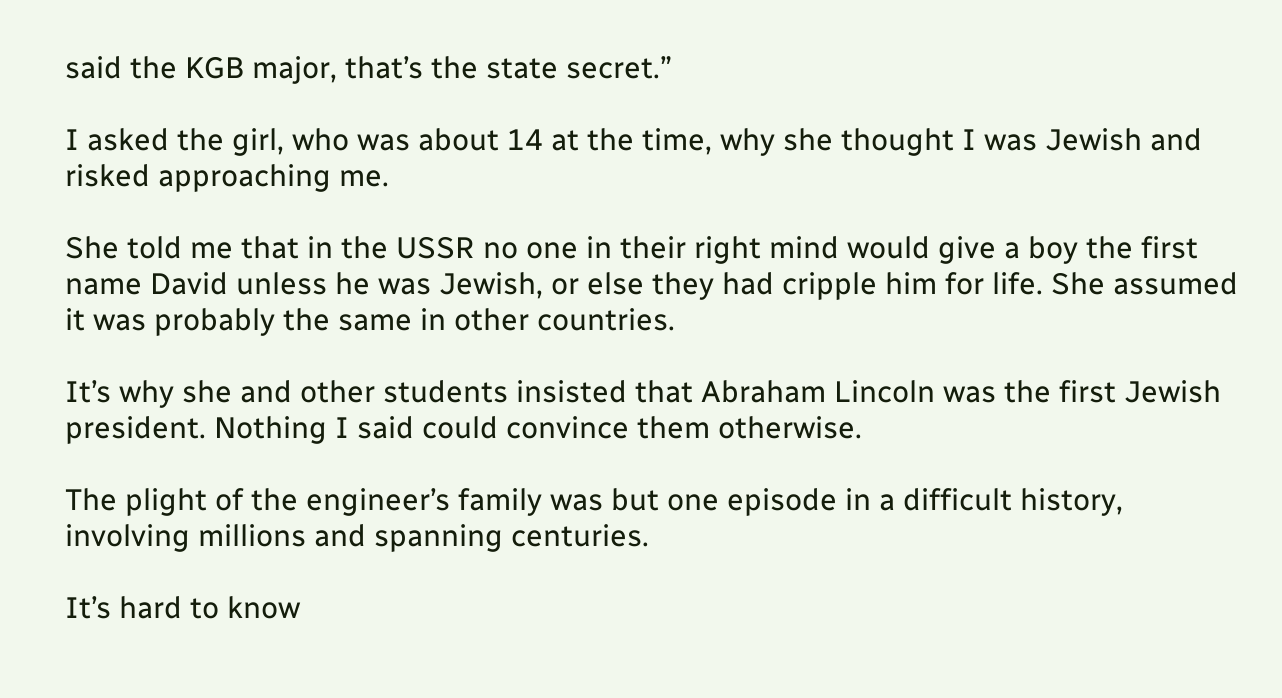said the KGB major, that’s the state secret.”

I asked the girl, who was about 14 at the time, why she thought I was Jewish and risked approaching me.

She told me that in the USSR no one in their right mind would give a boy the first name David unless he was Jewish, or else they had cripple him for life. She assumed it was probably the same in other countries.

It’s why she and other students insisted that Abraham Lincoln was the first Jewish president. Nothing I said could convince them otherwise.

The plight of the engineer’s family was but one episode in a difficult history, involving millions and spanning centuries.

It’s hard to know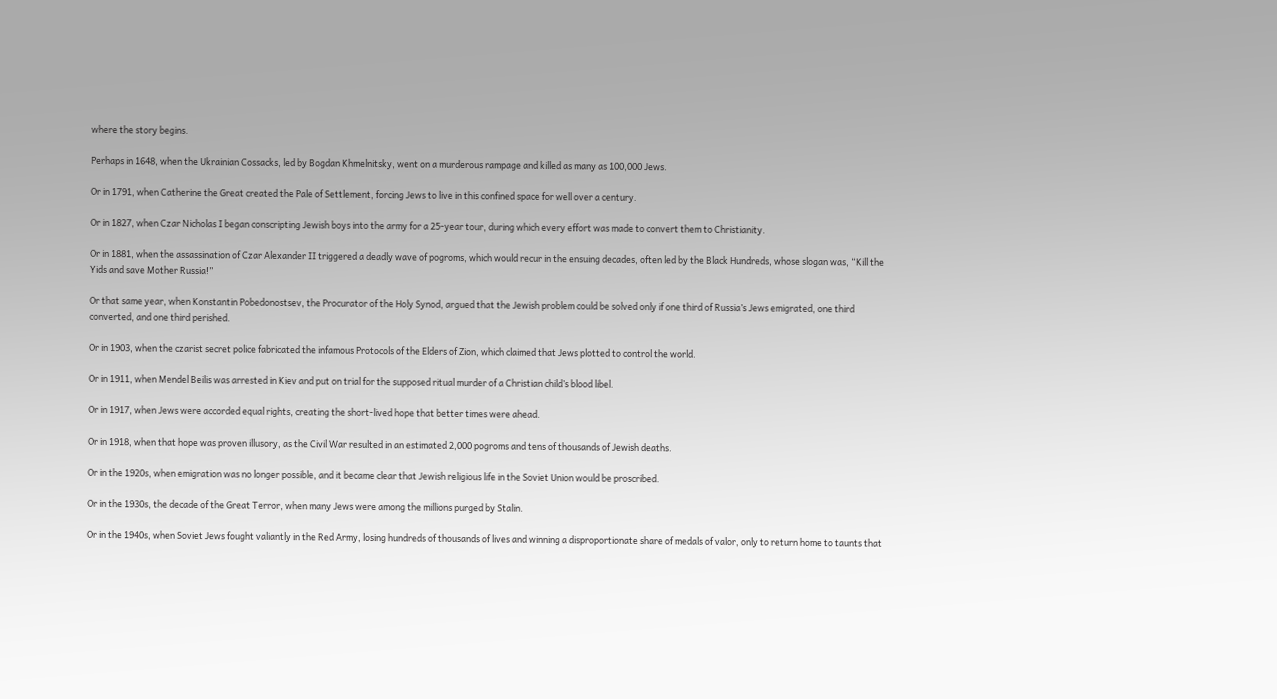where the story begins.

Perhaps in 1648, when the Ukrainian Cossacks, led by Bogdan Khmelnitsky, went on a murderous rampage and killed as many as 100,000 Jews.

Or in 1791, when Catherine the Great created the Pale of Settlement, forcing Jews to live in this confined space for well over a century.

Or in 1827, when Czar Nicholas I began conscripting Jewish boys into the army for a 25-year tour, during which every effort was made to convert them to Christianity.

Or in 1881, when the assassination of Czar Alexander II triggered a deadly wave of pogroms, which would recur in the ensuing decades, often led by the Black Hundreds, whose slogan was, “Kill the Yids and save Mother Russia!”

Or that same year, when Konstantin Pobedonostsev, the Procurator of the Holy Synod, argued that the Jewish problem could be solved only if one third of Russia’s Jews emigrated, one third converted, and one third perished.

Or in 1903, when the czarist secret police fabricated the infamous Protocols of the Elders of Zion, which claimed that Jews plotted to control the world.

Or in 1911, when Mendel Beilis was arrested in Kiev and put on trial for the supposed ritual murder of a Christian child’s blood libel.

Or in 1917, when Jews were accorded equal rights, creating the short-lived hope that better times were ahead.

Or in 1918, when that hope was proven illusory, as the Civil War resulted in an estimated 2,000 pogroms and tens of thousands of Jewish deaths.

Or in the 1920s, when emigration was no longer possible, and it became clear that Jewish religious life in the Soviet Union would be proscribed.

Or in the 1930s, the decade of the Great Terror, when many Jews were among the millions purged by Stalin.

Or in the 1940s, when Soviet Jews fought valiantly in the Red Army, losing hundreds of thousands of lives and winning a disproportionate share of medals of valor, only to return home to taunts that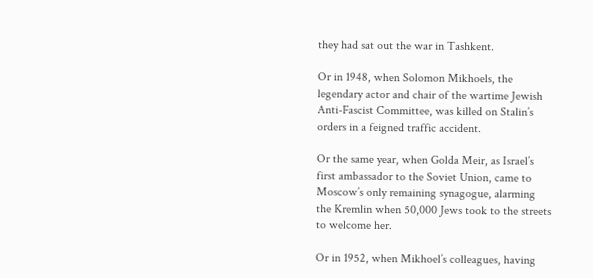they had sat out the war in Tashkent.

Or in 1948, when Solomon Mikhoels, the legendary actor and chair of the wartime Jewish Anti-Fascist Committee, was killed on Stalin’s orders in a feigned traffic accident.

Or the same year, when Golda Meir, as Israel’s first ambassador to the Soviet Union, came to Moscow’s only remaining synagogue, alarming the Kremlin when 50,000 Jews took to the streets to welcome her.

Or in 1952, when Mikhoel’s colleagues, having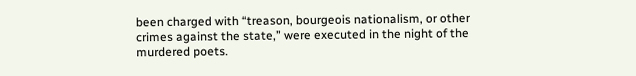been charged with “treason, bourgeois nationalism, or other crimes against the state,” were executed in the night of the murdered poets.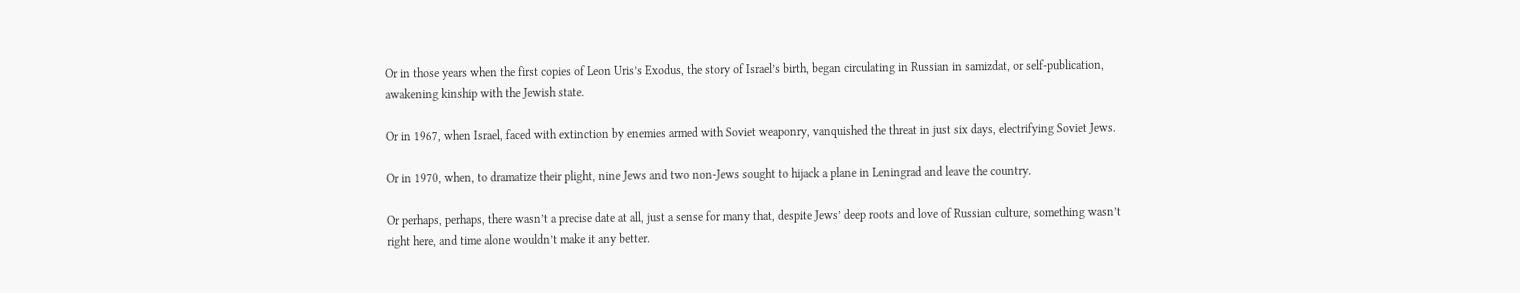Or in those years when the first copies of Leon Uris’s Exodus, the story of Israel’s birth, began circulating in Russian in samizdat, or self-publication, awakening kinship with the Jewish state.

Or in 1967, when Israel, faced with extinction by enemies armed with Soviet weaponry, vanquished the threat in just six days, electrifying Soviet Jews.

Or in 1970, when, to dramatize their plight, nine Jews and two non-Jews sought to hijack a plane in Leningrad and leave the country.

Or perhaps, perhaps, there wasn’t a precise date at all, just a sense for many that, despite Jews’ deep roots and love of Russian culture, something wasn’t right here, and time alone wouldn’t make it any better.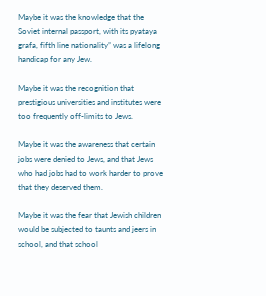Maybe it was the knowledge that the Soviet internal passport, with its pyataya grafa, fifth line nationality” was a lifelong handicap for any Jew.

Maybe it was the recognition that prestigious universities and institutes were too frequently off-limits to Jews.

Maybe it was the awareness that certain jobs were denied to Jews, and that Jews who had jobs had to work harder to prove that they deserved them.

Maybe it was the fear that Jewish children would be subjected to taunts and jeers in school, and that school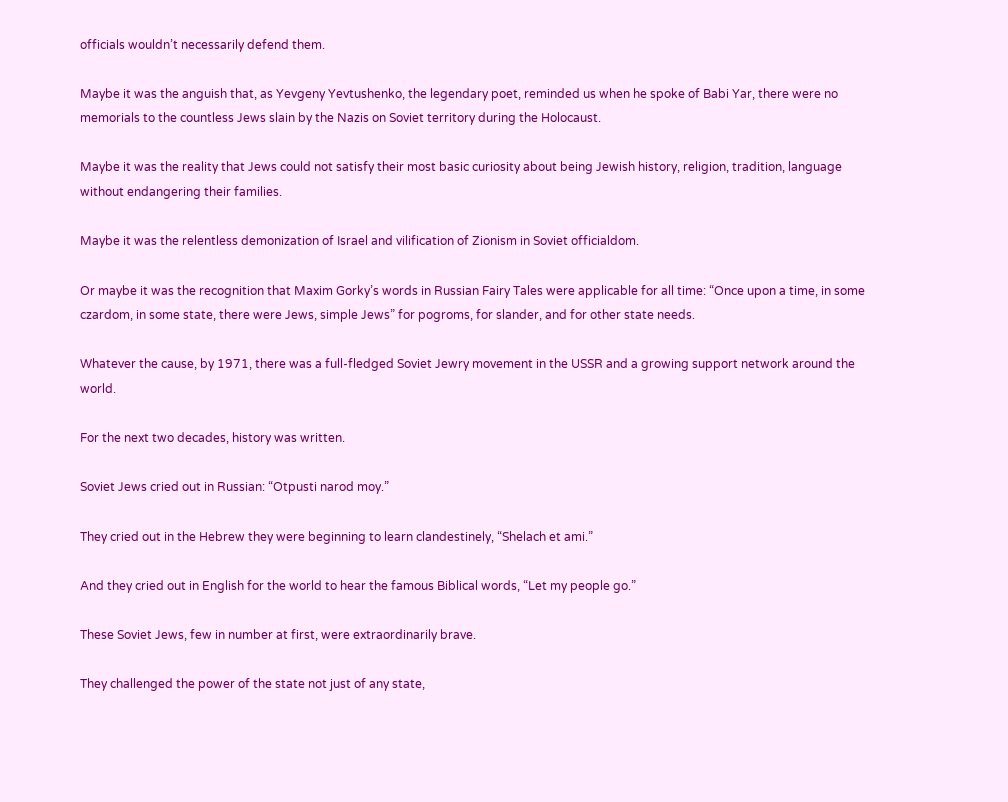officials wouldn’t necessarily defend them.

Maybe it was the anguish that, as Yevgeny Yevtushenko, the legendary poet, reminded us when he spoke of Babi Yar, there were no memorials to the countless Jews slain by the Nazis on Soviet territory during the Holocaust.

Maybe it was the reality that Jews could not satisfy their most basic curiosity about being Jewish history, religion, tradition, language without endangering their families.

Maybe it was the relentless demonization of Israel and vilification of Zionism in Soviet officialdom.

Or maybe it was the recognition that Maxim Gorky’s words in Russian Fairy Tales were applicable for all time: “Once upon a time, in some czardom, in some state, there were Jews, simple Jews” for pogroms, for slander, and for other state needs.

Whatever the cause, by 1971, there was a full-fledged Soviet Jewry movement in the USSR and a growing support network around the world.

For the next two decades, history was written.

Soviet Jews cried out in Russian: “Otpusti narod moy.”

They cried out in the Hebrew they were beginning to learn clandestinely, “Shelach et ami.”

And they cried out in English for the world to hear the famous Biblical words, “Let my people go.”

These Soviet Jews, few in number at first, were extraordinarily brave.

They challenged the power of the state not just of any state,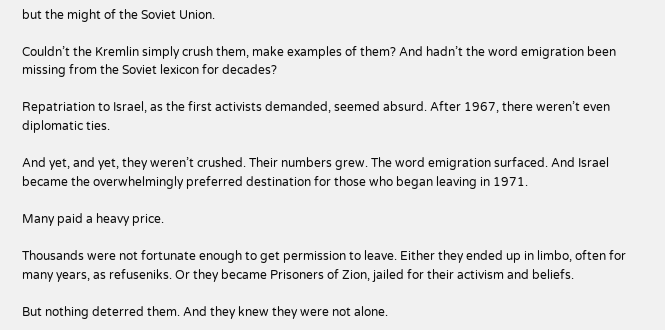but the might of the Soviet Union.

Couldn’t the Kremlin simply crush them, make examples of them? And hadn’t the word emigration been missing from the Soviet lexicon for decades?

Repatriation to Israel, as the first activists demanded, seemed absurd. After 1967, there weren’t even diplomatic ties.

And yet, and yet, they weren’t crushed. Their numbers grew. The word emigration surfaced. And Israel became the overwhelmingly preferred destination for those who began leaving in 1971.

Many paid a heavy price.

Thousands were not fortunate enough to get permission to leave. Either they ended up in limbo, often for many years, as refuseniks. Or they became Prisoners of Zion, jailed for their activism and beliefs.

But nothing deterred them. And they knew they were not alone.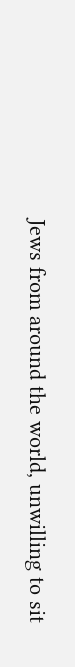Jews from around the world, unwilling to sit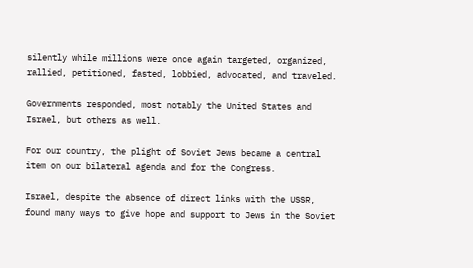silently while millions were once again targeted, organized, rallied, petitioned, fasted, lobbied, advocated, and traveled.

Governments responded, most notably the United States and Israel, but others as well.

For our country, the plight of Soviet Jews became a central item on our bilateral agenda and for the Congress.

Israel, despite the absence of direct links with the USSR, found many ways to give hope and support to Jews in the Soviet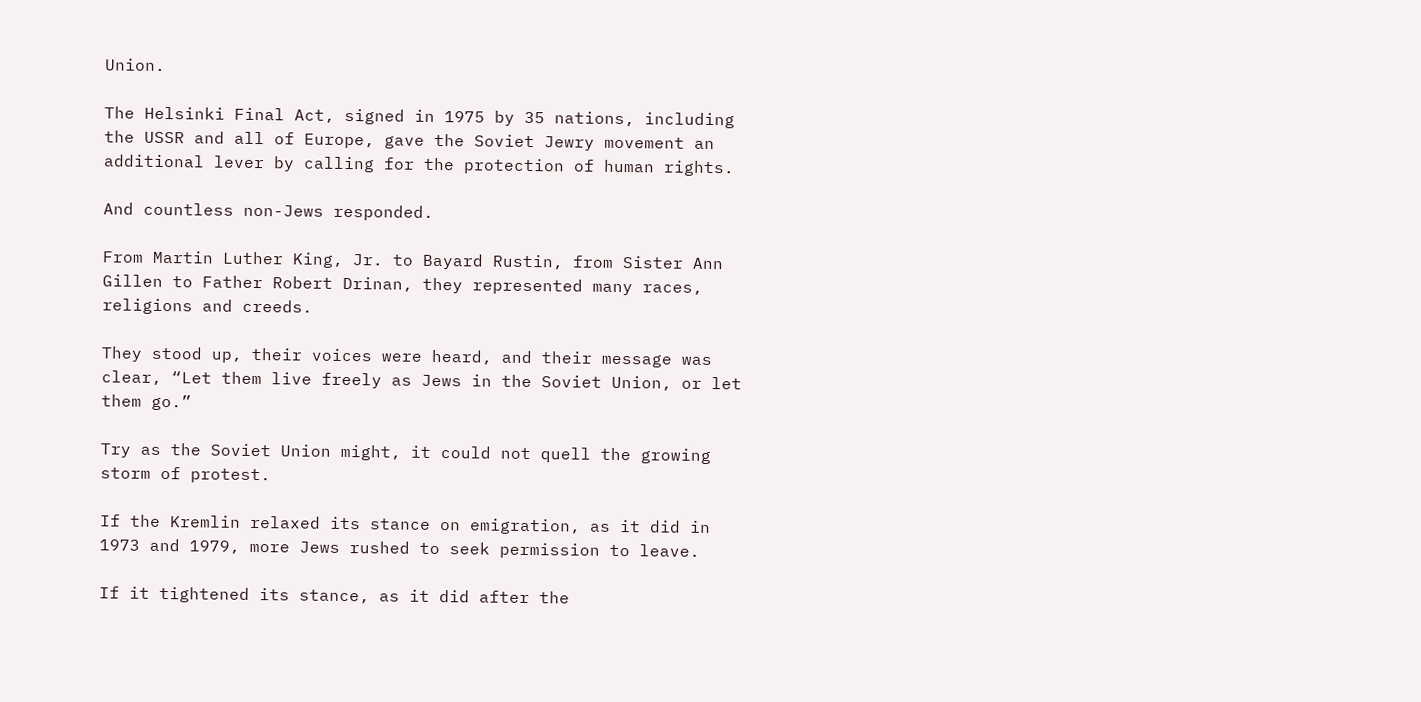Union.

The Helsinki Final Act, signed in 1975 by 35 nations, including the USSR and all of Europe, gave the Soviet Jewry movement an additional lever by calling for the protection of human rights.

And countless non-Jews responded.

From Martin Luther King, Jr. to Bayard Rustin, from Sister Ann Gillen to Father Robert Drinan, they represented many races, religions and creeds.

They stood up, their voices were heard, and their message was clear, “Let them live freely as Jews in the Soviet Union, or let them go.”

Try as the Soviet Union might, it could not quell the growing storm of protest.

If the Kremlin relaxed its stance on emigration, as it did in 1973 and 1979, more Jews rushed to seek permission to leave.

If it tightened its stance, as it did after the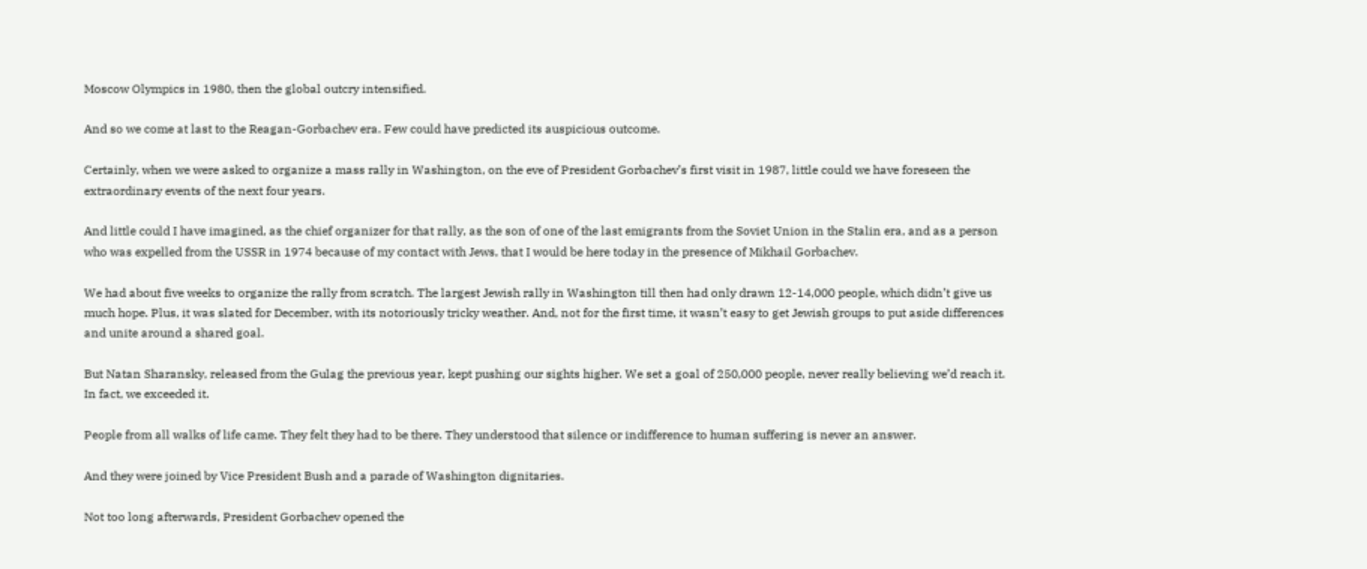Moscow Olympics in 1980, then the global outcry intensified.

And so we come at last to the Reagan-Gorbachev era. Few could have predicted its auspicious outcome.

Certainly, when we were asked to organize a mass rally in Washington, on the eve of President Gorbachev’s first visit in 1987, little could we have foreseen the extraordinary events of the next four years.

And little could I have imagined, as the chief organizer for that rally, as the son of one of the last emigrants from the Soviet Union in the Stalin era, and as a person who was expelled from the USSR in 1974 because of my contact with Jews, that I would be here today in the presence of Mikhail Gorbachev.

We had about five weeks to organize the rally from scratch. The largest Jewish rally in Washington till then had only drawn 12-14,000 people, which didn’t give us much hope. Plus, it was slated for December, with its notoriously tricky weather. And, not for the first time, it wasn’t easy to get Jewish groups to put aside differences and unite around a shared goal.

But Natan Sharansky, released from the Gulag the previous year, kept pushing our sights higher. We set a goal of 250,000 people, never really believing we’d reach it. In fact, we exceeded it.

People from all walks of life came. They felt they had to be there. They understood that silence or indifference to human suffering is never an answer.

And they were joined by Vice President Bush and a parade of Washington dignitaries.

Not too long afterwards, President Gorbachev opened the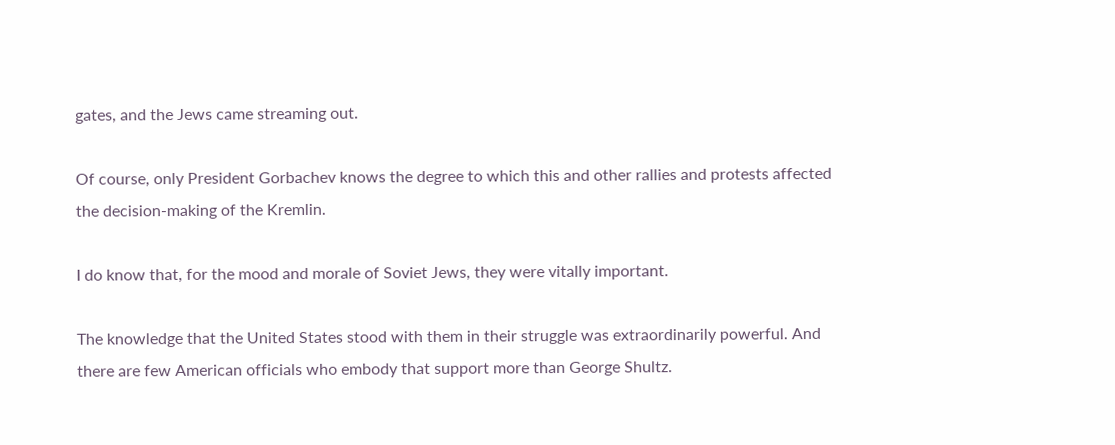gates, and the Jews came streaming out.

Of course, only President Gorbachev knows the degree to which this and other rallies and protests affected the decision-making of the Kremlin.

I do know that, for the mood and morale of Soviet Jews, they were vitally important.

The knowledge that the United States stood with them in their struggle was extraordinarily powerful. And there are few American officials who embody that support more than George Shultz.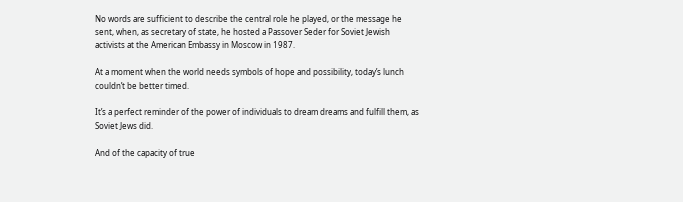No words are sufficient to describe the central role he played, or the message he sent, when, as secretary of state, he hosted a Passover Seder for Soviet Jewish activists at the American Embassy in Moscow in 1987.

At a moment when the world needs symbols of hope and possibility, today’s lunch couldn’t be better timed.

It’s a perfect reminder of the power of individuals to dream dreams and fulfill them, as Soviet Jews did.

And of the capacity of true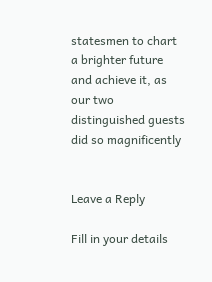statesmen to chart a brighter future and achieve it, as our two distinguished guests did so magnificently


Leave a Reply

Fill in your details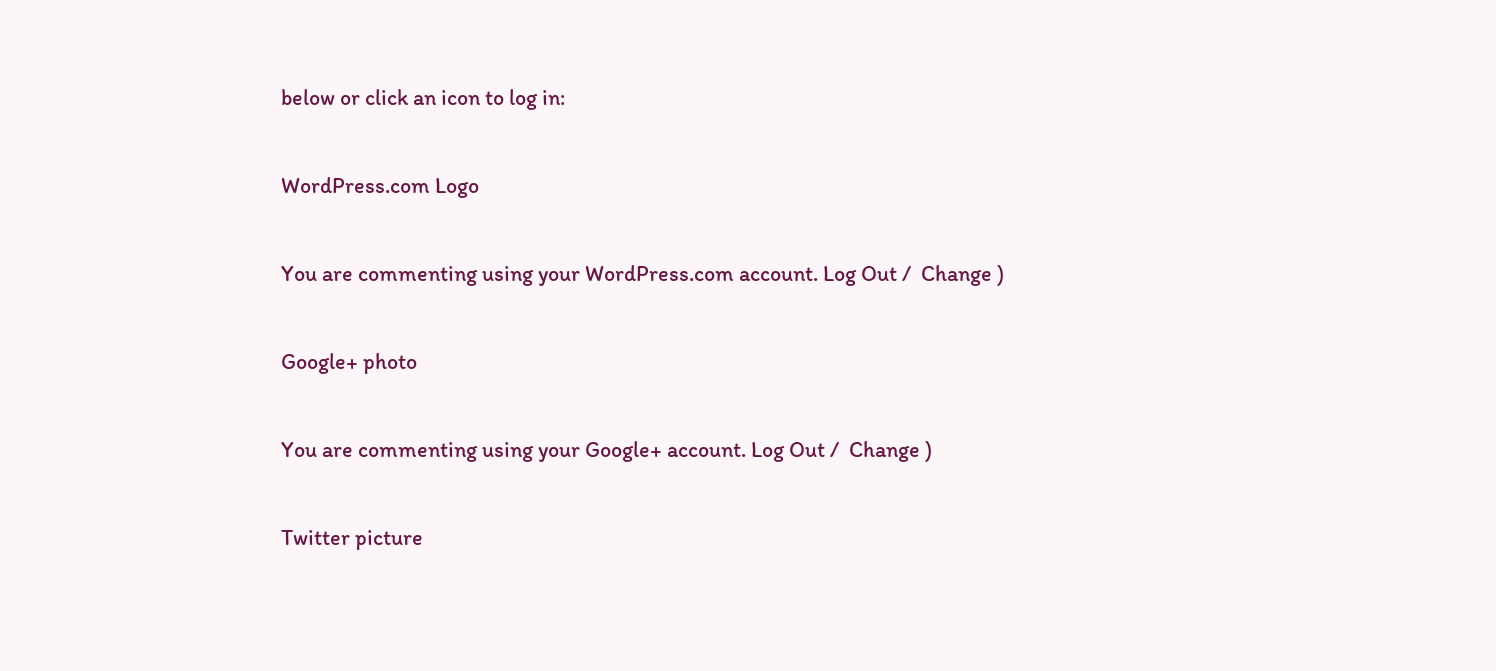below or click an icon to log in:

WordPress.com Logo

You are commenting using your WordPress.com account. Log Out /  Change )

Google+ photo

You are commenting using your Google+ account. Log Out /  Change )

Twitter picture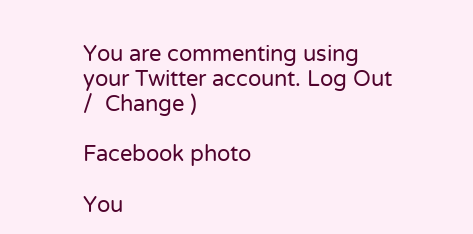You are commenting using your Twitter account. Log Out /  Change )

Facebook photo

You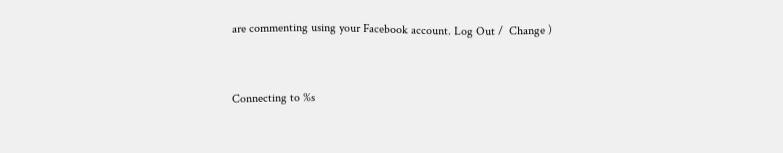are commenting using your Facebook account. Log Out /  Change )


Connecting to %s